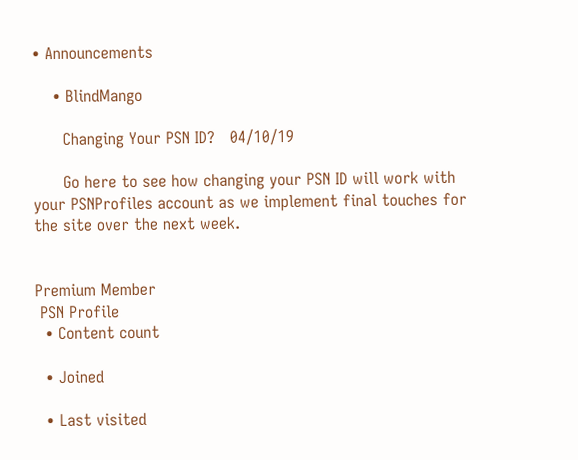• Announcements

    • BlindMango

      Changing Your PSN ID?   04/10/19

      Go here to see how changing your PSN ID will work with your PSNProfiles account as we implement final touches for the site over the next week.


Premium Member
 PSN Profile
  • Content count

  • Joined

  • Last visited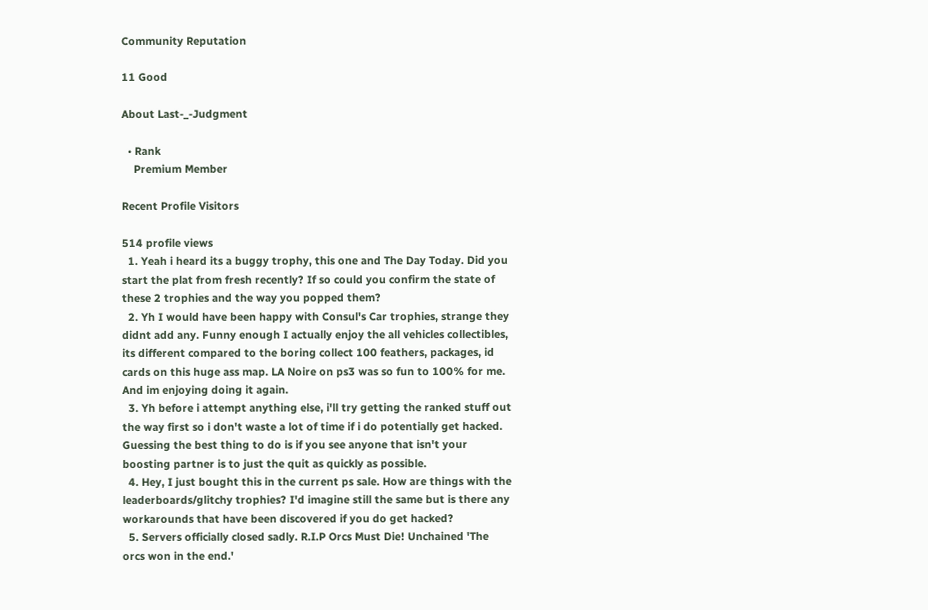Community Reputation

11 Good

About Last-_-Judgment

  • Rank
    Premium Member

Recent Profile Visitors

514 profile views
  1. Yeah i heard its a buggy trophy, this one and The Day Today. Did you start the plat from fresh recently? If so could you confirm the state of these 2 trophies and the way you popped them?
  2. Yh I would have been happy with Consul's Car trophies, strange they didnt add any. Funny enough I actually enjoy the all vehicles collectibles, its different compared to the boring collect 100 feathers, packages, id cards on this huge ass map. LA Noire on ps3 was so fun to 100% for me. And im enjoying doing it again.
  3. Yh before i attempt anything else, i'll try getting the ranked stuff out the way first so i don't waste a lot of time if i do potentially get hacked. Guessing the best thing to do is if you see anyone that isn't your boosting partner is to just the quit as quickly as possible.
  4. Hey, I just bought this in the current ps sale. How are things with the leaderboards/glitchy trophies? I'd imagine still the same but is there any workarounds that have been discovered if you do get hacked?
  5. Servers officially closed sadly. R.I.P Orcs Must Die! Unchained 'The orcs won in the end.'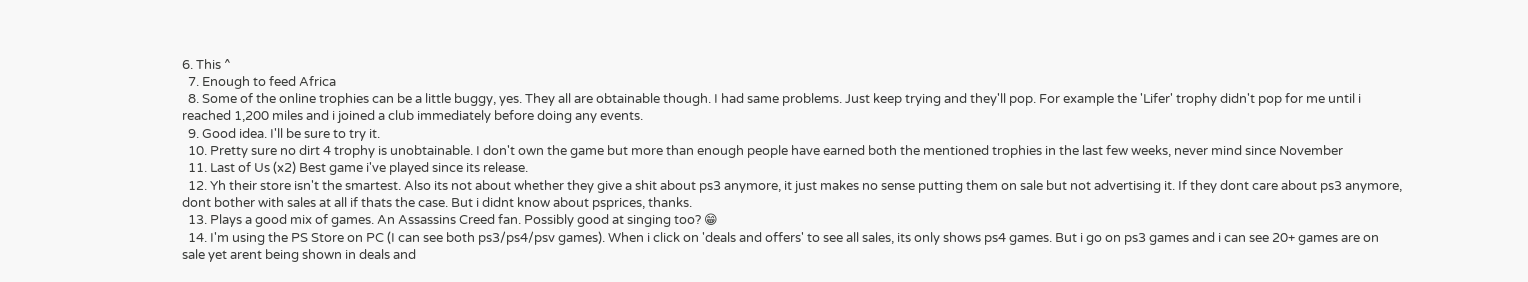6. This ^
  7. Enough to feed Africa
  8. Some of the online trophies can be a little buggy, yes. They all are obtainable though. I had same problems. Just keep trying and they'll pop. For example the 'Lifer' trophy didn't pop for me until i reached 1,200 miles and i joined a club immediately before doing any events.
  9. Good idea. I'll be sure to try it.
  10. Pretty sure no dirt 4 trophy is unobtainable. I don't own the game but more than enough people have earned both the mentioned trophies in the last few weeks, never mind since November
  11. Last of Us (x2) Best game i've played since its release.
  12. Yh their store isn't the smartest. Also its not about whether they give a shit about ps3 anymore, it just makes no sense putting them on sale but not advertising it. If they dont care about ps3 anymore, dont bother with sales at all if thats the case. But i didnt know about psprices, thanks.
  13. Plays a good mix of games. An Assassins Creed fan. Possibly good at singing too? 😁
  14. I'm using the PS Store on PC (I can see both ps3/ps4/psv games). When i click on 'deals and offers' to see all sales, its only shows ps4 games. But i go on ps3 games and i can see 20+ games are on sale yet arent being shown in deals and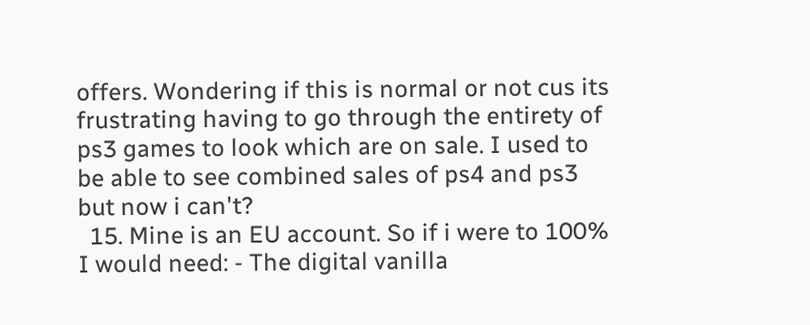offers. Wondering if this is normal or not cus its frustrating having to go through the entirety of ps3 games to look which are on sale. I used to be able to see combined sales of ps4 and ps3 but now i can't?
  15. Mine is an EU account. So if i were to 100% I would need: - The digital vanilla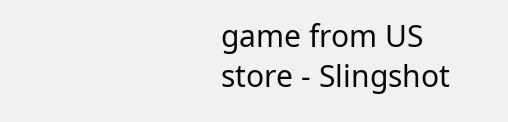game from US store - Slingshot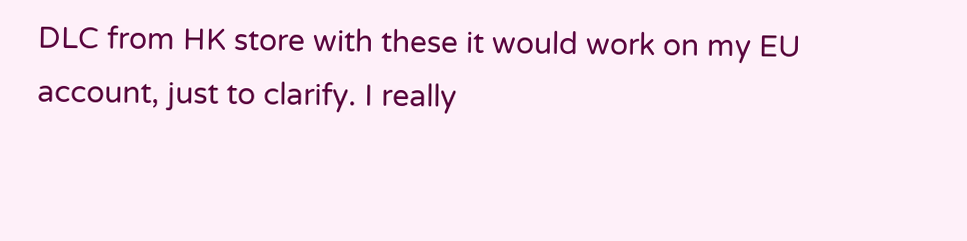DLC from HK store with these it would work on my EU account, just to clarify. I really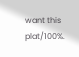want this plat/100%.